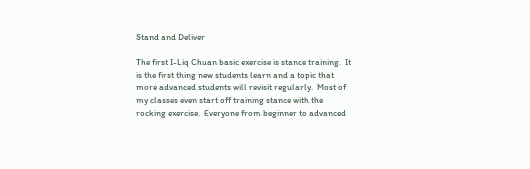Stand and Deliver

The first I-Liq Chuan basic exercise is stance training.  It is the first thing new students learn and a topic that more advanced students will revisit regularly.  Most of my classes even start off training stance with the rocking exercise.  Everyone from beginner to advanced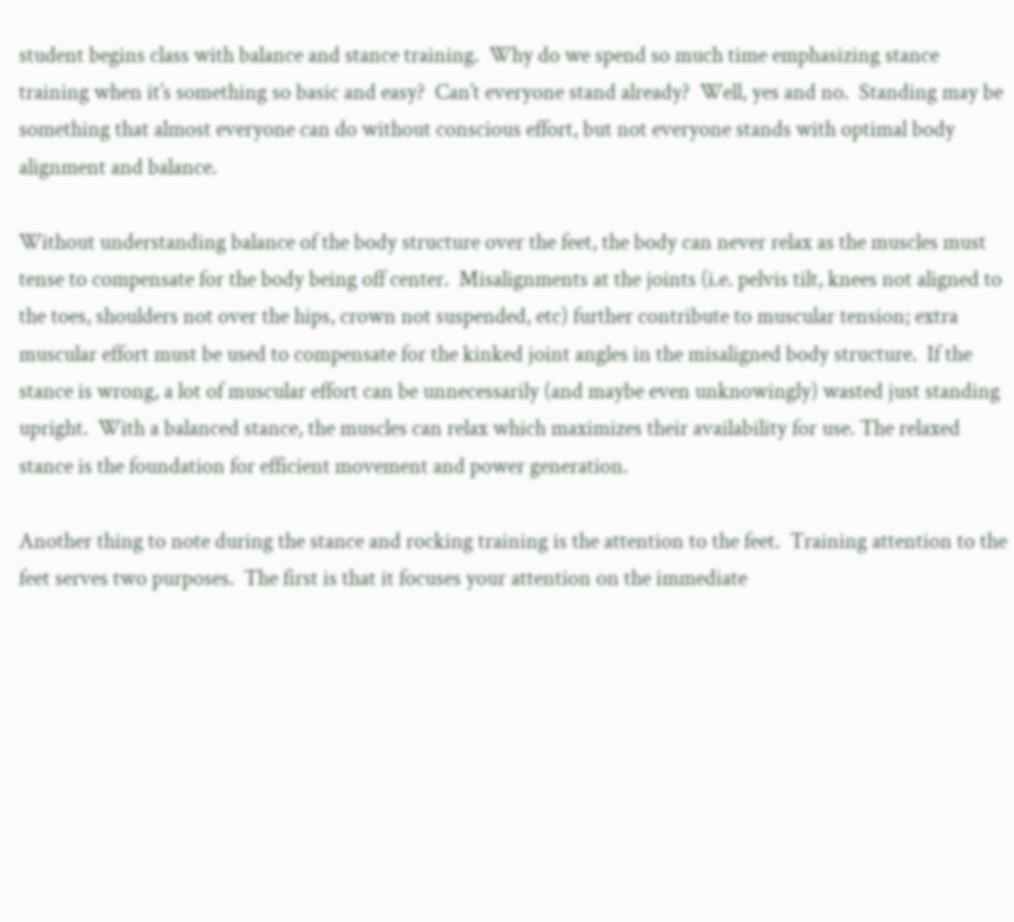student begins class with balance and stance training.  Why do we spend so much time emphasizing stance training when it’s something so basic and easy?  Can’t everyone stand already?  Well, yes and no.  Standing may be something that almost everyone can do without conscious effort, but not everyone stands with optimal body alignment and balance.

Without understanding balance of the body structure over the feet, the body can never relax as the muscles must tense to compensate for the body being off center.  Misalignments at the joints (i.e. pelvis tilt, knees not aligned to the toes, shoulders not over the hips, crown not suspended, etc) further contribute to muscular tension; extra muscular effort must be used to compensate for the kinked joint angles in the misaligned body structure.  If the stance is wrong, a lot of muscular effort can be unnecessarily (and maybe even unknowingly) wasted just standing upright.  With a balanced stance, the muscles can relax which maximizes their availability for use. The relaxed stance is the foundation for efficient movement and power generation.

Another thing to note during the stance and rocking training is the attention to the feet.  Training attention to the feet serves two purposes.  The first is that it focuses your attention on the immediate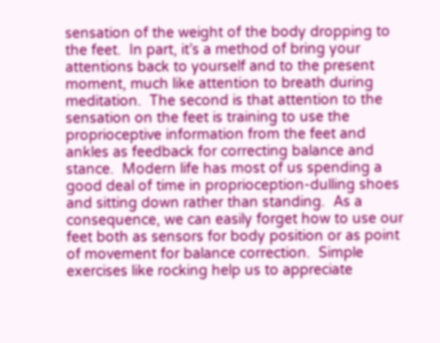sensation of the weight of the body dropping to the feet.  In part, it’s a method of bring your attentions back to yourself and to the present moment, much like attention to breath during meditation.  The second is that attention to the sensation on the feet is training to use the proprioceptive information from the feet and ankles as feedback for correcting balance and stance.  Modern life has most of us spending a good deal of time in proprioception-dulling shoes and sitting down rather than standing.  As a consequence, we can easily forget how to use our feet both as sensors for body position or as point of movement for balance correction.  Simple exercises like rocking help us to appreciate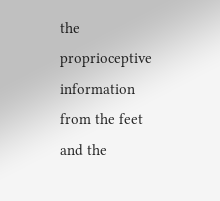the proprioceptive information from the feet and the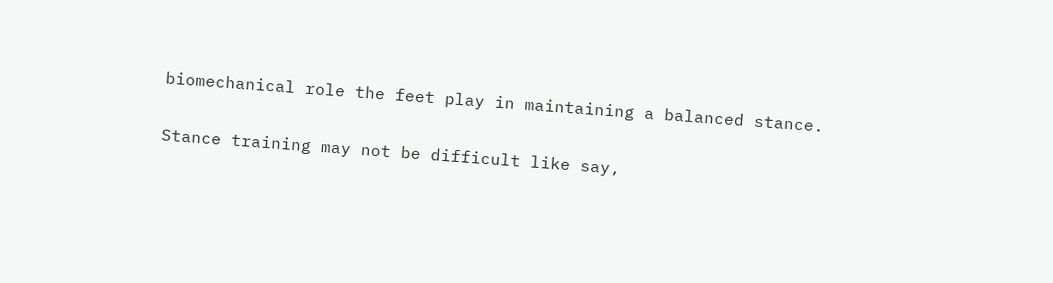biomechanical role the feet play in maintaining a balanced stance.

Stance training may not be difficult like say,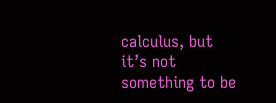calculus, but it’s not something to be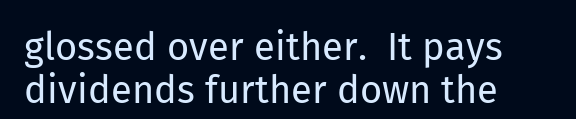glossed over either.  It pays dividends further down the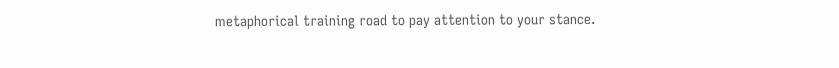metaphorical training road to pay attention to your stance.